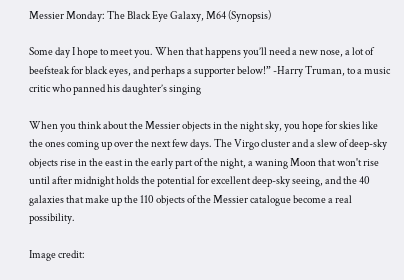Messier Monday: The Black Eye Galaxy, M64 (Synopsis)

Some day I hope to meet you. When that happens you’ll need a new nose, a lot of beefsteak for black eyes, and perhaps a supporter below!” -Harry Truman, to a music critic who panned his daughter’s singing

When you think about the Messier objects in the night sky, you hope for skies like the ones coming up over the next few days. The Virgo cluster and a slew of deep-sky objects rise in the east in the early part of the night, a waning Moon that won't rise until after midnight holds the potential for excellent deep-sky seeing, and the 40 galaxies that make up the 110 objects of the Messier catalogue become a real possibility.

Image credit: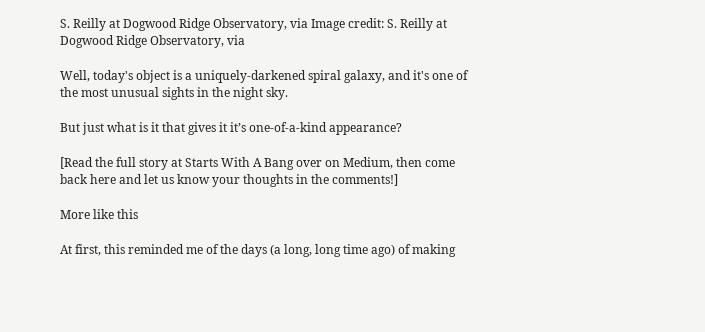S. Reilly at Dogwood Ridge Observatory, via Image credit: S. Reilly at Dogwood Ridge Observatory, via

Well, today's object is a uniquely-darkened spiral galaxy, and it's one of the most unusual sights in the night sky.

But just what is it that gives it it’s one-of-a-kind appearance?

[Read the full story at Starts With A Bang over on Medium, then come back here and let us know your thoughts in the comments!]

More like this

At first, this reminded me of the days (a long, long time ago) of making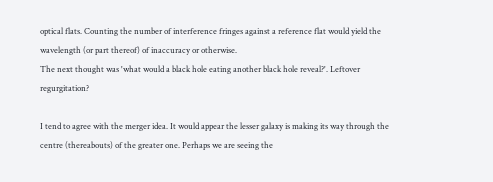optical flats. Counting the number of interference fringes against a reference flat would yield the wavelength (or part thereof) of inaccuracy or otherwise.
The next thought was 'what would a black hole eating another black hole reveal?'. Leftover regurgitation?

I tend to agree with the merger idea. It would appear the lesser galaxy is making its way through the centre (thereabouts) of the greater one. Perhaps we are seeing the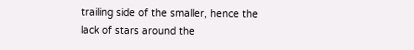trailing side of the smaller, hence the lack of stars around the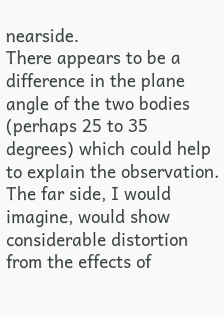nearside.
There appears to be a difference in the plane angle of the two bodies (perhaps 25 to 35 degrees) which could help to explain the observation.
The far side, I would imagine, would show considerable distortion from the effects of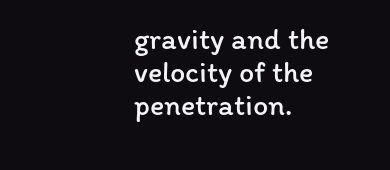gravity and the velocity of the penetration.